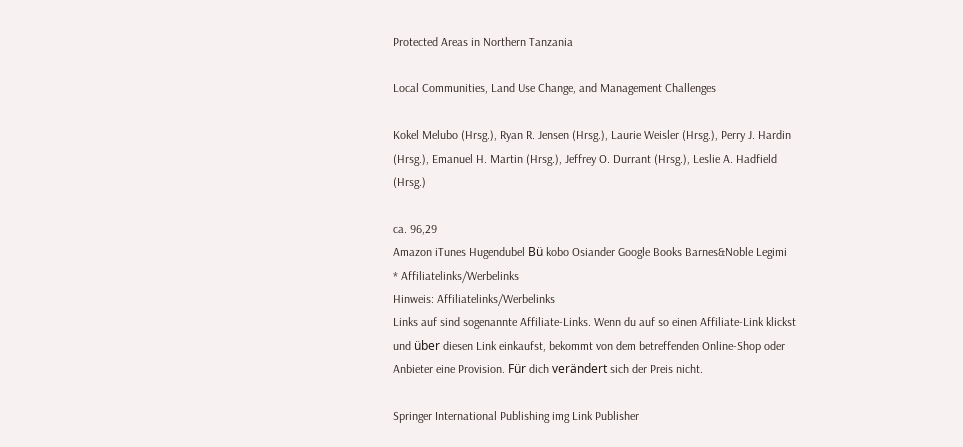Protected Areas in Northern Tanzania

Local Communities, Land Use Change, and Management Challenges

Kokel Melubo (Hrsg.), Ryan R. Jensen (Hrsg.), Laurie Weisler (Hrsg.), Perry J. Hardin (Hrsg.), Emanuel H. Martin (Hrsg.), Jeffrey O. Durrant (Hrsg.), Leslie A. Hadfield (Hrsg.)

ca. 96,29
Amazon iTunes Hugendubel Bü kobo Osiander Google Books Barnes&Noble Legimi
* Affiliatelinks/Werbelinks
Hinweis: Affiliatelinks/Werbelinks
Links auf sind sogenannte Affiliate-Links. Wenn du auf so einen Affiliate-Link klickst und über diesen Link einkaufst, bekommt von dem betreffenden Online-Shop oder Anbieter eine Provision. Für dich verändert sich der Preis nicht.

Springer International Publishing img Link Publisher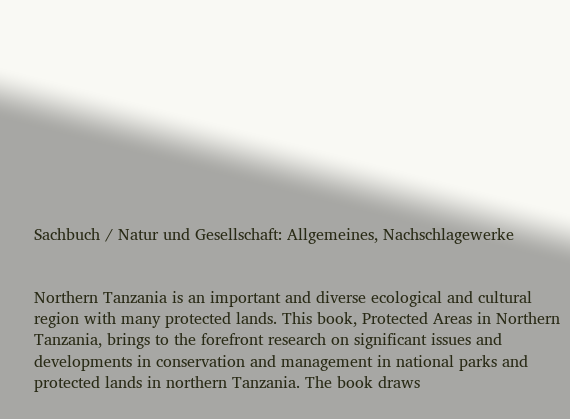Sachbuch / Natur und Gesellschaft: Allgemeines, Nachschlagewerke


Northern Tanzania is an important and diverse ecological and cultural region with many protected lands. This book, Protected Areas in Northern Tanzania, brings to the forefront research on significant issues and developments in conservation and management in national parks and protected lands in northern Tanzania. The book draws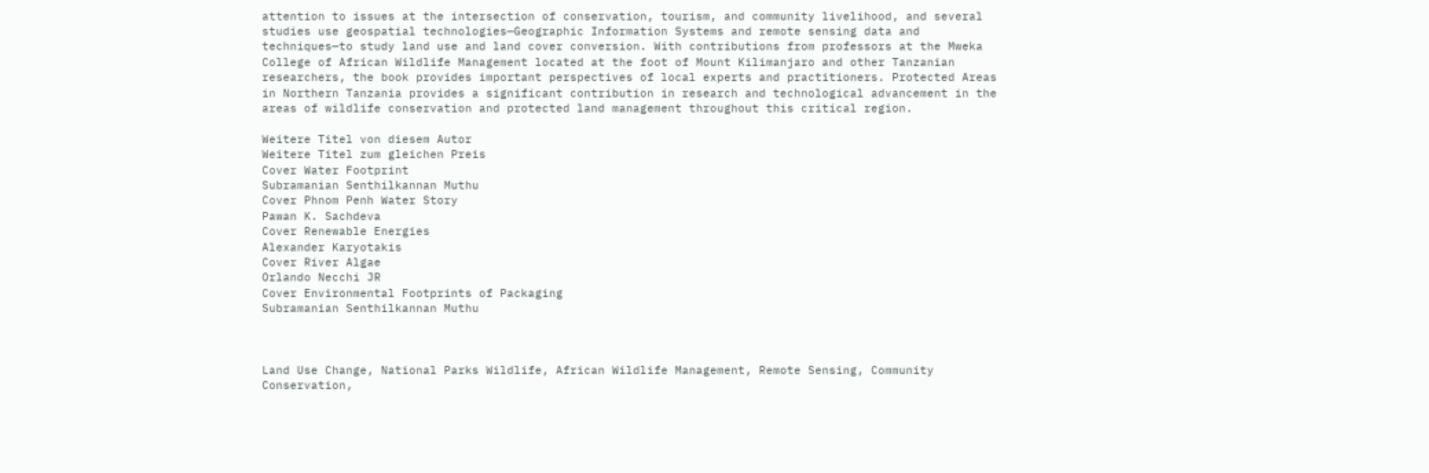attention to issues at the intersection of conservation, tourism, and community livelihood, and several studies use geospatial technologies—Geographic Information Systems and remote sensing data and techniques—to study land use and land cover conversion. With contributions from professors at the Mweka College of African Wildlife Management located at the foot of Mount Kilimanjaro and other Tanzanian researchers, the book provides important perspectives of local experts and practitioners. Protected Areas in Northern Tanzania provides a significant contribution in research and technological advancement in the areas of wildlife conservation and protected land management throughout this critical region.

Weitere Titel von diesem Autor
Weitere Titel zum gleichen Preis
Cover Water Footprint
Subramanian Senthilkannan Muthu
Cover Phnom Penh Water Story
Pawan K. Sachdeva
Cover Renewable Energies
Alexander Karyotakis
Cover River Algae
Orlando Necchi JR
Cover Environmental Footprints of Packaging
Subramanian Senthilkannan Muthu



Land Use Change, National Parks Wildlife, African Wildlife Management, Remote Sensing, Community Conservation,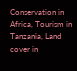Conservation in Africa, Tourism in Tanzania, Land cover in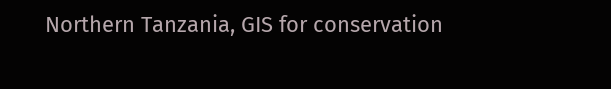Northern Tanzania, GIS for conservation